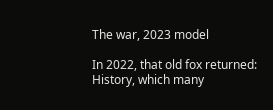The war, 2023 model

In 2022, that old fox returned: History, which many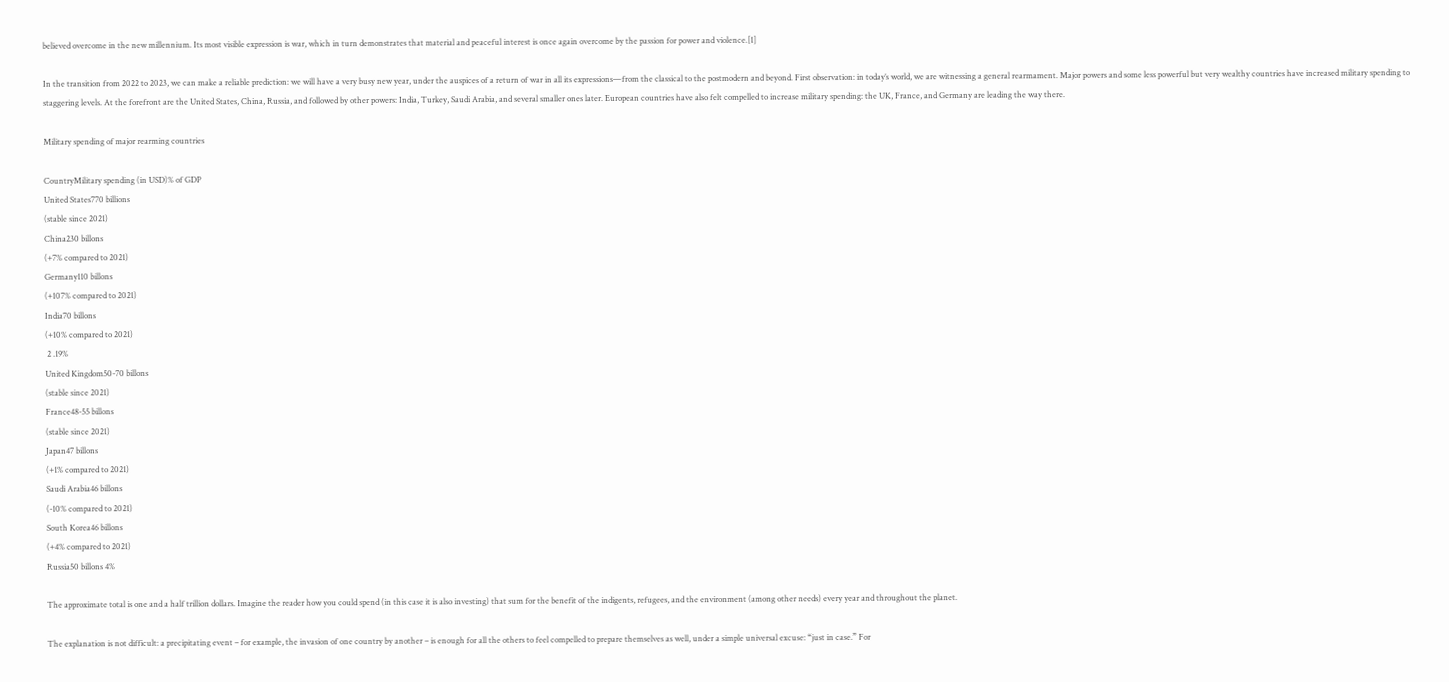believed overcome in the new millennium. Its most visible expression is war, which in turn demonstrates that material and peaceful interest is once again overcome by the passion for power and violence.[1]

In the transition from 2022 to 2023, we can make a reliable prediction: we will have a very busy new year, under the auspices of a return of war in all its expressions—from the classical to the postmodern and beyond. First observation: in today’s world, we are witnessing a general rearmament. Major powers and some less powerful but very wealthy countries have increased military spending to staggering levels. At the forefront are the United States, China, Russia, and followed by other powers: India, Turkey, Saudi Arabia, and several smaller ones later. European countries have also felt compelled to increase military spending: the UK, France, and Germany are leading the way there.

Military spending of major rearming countries

CountryMilitary spending (in USD)% of GDP
United States770 billions
(stable since 2021)
China230 billons
(+7% compared to 2021)
Germany110 billons
(+107% compared to 2021)
India70 billons
(+10% compared to 2021)
 2 .19%
United Kingdom50-70 billons
(stable since 2021)
France48-55 billons
(stable since 2021)
Japan47 billons
(+1% compared to 2021)
Saudi Arabia46 billons
(-10% compared to 2021)
South Korea46 billons
(+4% compared to 2021)
Russia50 billons 4%

The approximate total is one and a half trillion dollars. Imagine the reader how you could spend (in this case it is also investing) that sum for the benefit of the indigents, refugees, and the environment (among other needs) every year and throughout the planet.

The explanation is not difficult: a precipitating event – for example, the invasion of one country by another – is enough for all the others to feel compelled to prepare themselves as well, under a simple universal excuse: “just in case.” For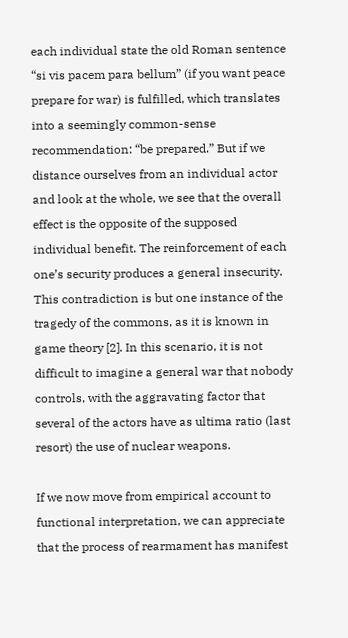each individual state the old Roman sentence “si vis pacem para bellum” (if you want peace prepare for war) is fulfilled, which translates into a seemingly common-sense recommendation: “be prepared.” But if we distance ourselves from an individual actor and look at the whole, we see that the overall effect is the opposite of the supposed individual benefit. The reinforcement of each one’s security produces a general insecurity. This contradiction is but one instance of the tragedy of the commons, as it is known in game theory [2]. In this scenario, it is not difficult to imagine a general war that nobody controls, with the aggravating factor that several of the actors have as ultima ratio (last resort) the use of nuclear weapons.

If we now move from empirical account to functional interpretation, we can appreciate that the process of rearmament has manifest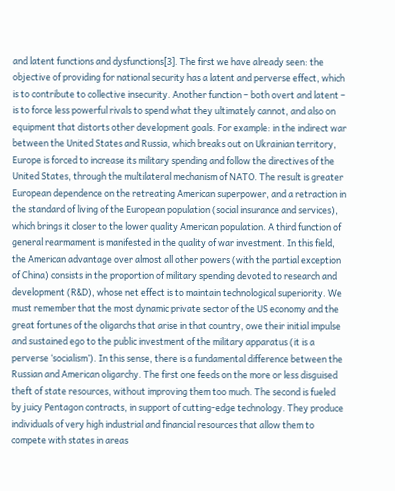and latent functions and dysfunctions[3]. The first we have already seen: the objective of providing for national security has a latent and perverse effect, which is to contribute to collective insecurity. Another function – both overt and latent – is to force less powerful rivals to spend what they ultimately cannot, and also on equipment that distorts other development goals. For example: in the indirect war between the United States and Russia, which breaks out on Ukrainian territory, Europe is forced to increase its military spending and follow the directives of the United States, through the multilateral mechanism of NATO. The result is greater European dependence on the retreating American superpower, and a retraction in the standard of living of the European population (social insurance and services), which brings it closer to the lower quality American population. A third function of general rearmament is manifested in the quality of war investment. In this field, the American advantage over almost all other powers (with the partial exception of China) consists in the proportion of military spending devoted to research and development (R&D), whose net effect is to maintain technological superiority. We must remember that the most dynamic private sector of the US economy and the great fortunes of the oligarchs that arise in that country, owe their initial impulse and sustained ego to the public investment of the military apparatus (it is a perverse ‘socialism’). In this sense, there is a fundamental difference between the Russian and American oligarchy. The first one feeds on the more or less disguised theft of state resources, without improving them too much. The second is fueled by juicy Pentagon contracts, in support of cutting-edge technology. They produce individuals of very high industrial and financial resources that allow them to compete with states in areas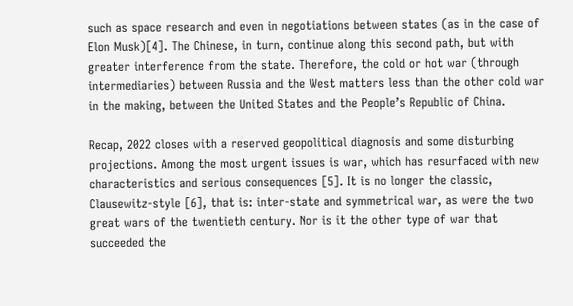such as space research and even in negotiations between states (as in the case of Elon Musk)[4]. The Chinese, in turn, continue along this second path, but with greater interference from the state. Therefore, the cold or hot war (through intermediaries) between Russia and the West matters less than the other cold war in the making, between the United States and the People’s Republic of China.

Recap, 2022 closes with a reserved geopolitical diagnosis and some disturbing projections. Among the most urgent issues is war, which has resurfaced with new characteristics and serious consequences [5]. It is no longer the classic, Clausewitz-style [6], that is: inter-state and symmetrical war, as were the two great wars of the twentieth century. Nor is it the other type of war that succeeded the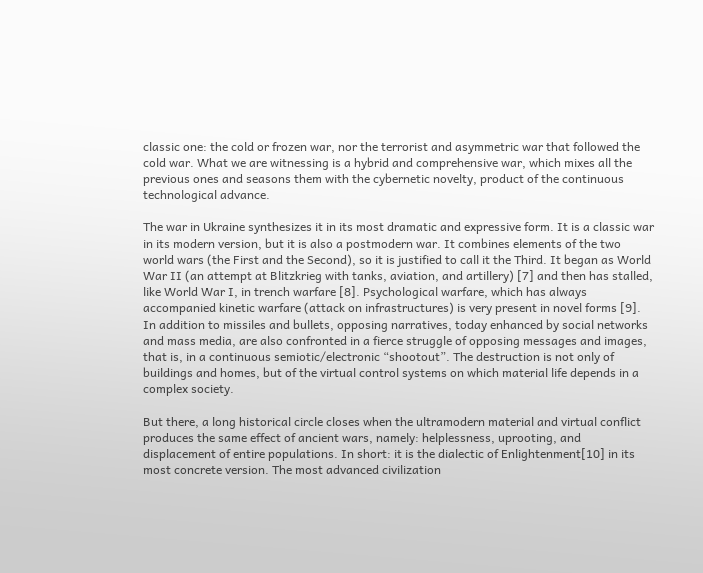classic one: the cold or frozen war, nor the terrorist and asymmetric war that followed the cold war. What we are witnessing is a hybrid and comprehensive war, which mixes all the previous ones and seasons them with the cybernetic novelty, product of the continuous technological advance.

The war in Ukraine synthesizes it in its most dramatic and expressive form. It is a classic war in its modern version, but it is also a postmodern war. It combines elements of the two world wars (the First and the Second), so it is justified to call it the Third. It began as World War II (an attempt at Blitzkrieg with tanks, aviation, and artillery) [7] and then has stalled, like World War I, in trench warfare [8]. Psychological warfare, which has always accompanied kinetic warfare (attack on infrastructures) is very present in novel forms [9]. In addition to missiles and bullets, opposing narratives, today enhanced by social networks and mass media, are also confronted in a fierce struggle of opposing messages and images, that is, in a continuous semiotic/electronic “shootout”. The destruction is not only of buildings and homes, but of the virtual control systems on which material life depends in a complex society.

But there, a long historical circle closes when the ultramodern material and virtual conflict produces the same effect of ancient wars, namely: helplessness, uprooting, and displacement of entire populations. In short: it is the dialectic of Enlightenment[10] in its most concrete version. The most advanced civilization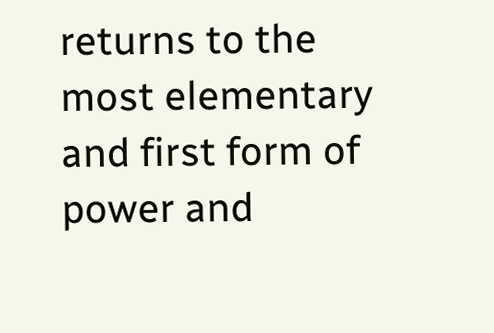returns to the most elementary and first form of power and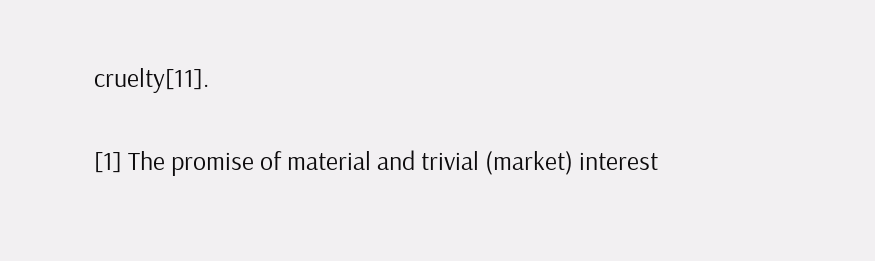cruelty[11].

[1] The promise of material and trivial (market) interest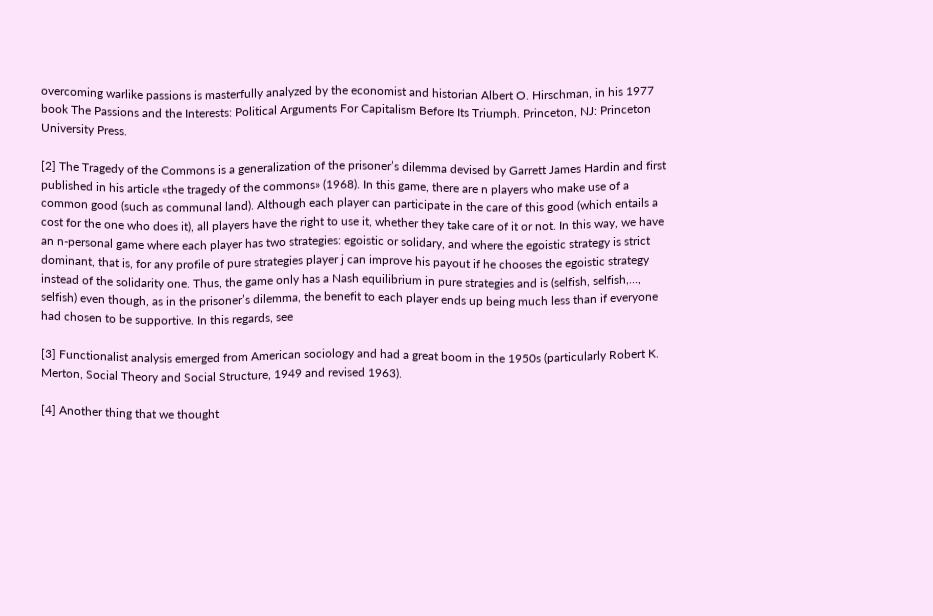overcoming warlike passions is masterfully analyzed by the economist and historian Albert O. Hirschman, in his 1977 book The Passions and the Interests: Political Arguments For Capitalism Before Its Triumph. Princeton, NJ: Princeton University Press.

[2] The Tragedy of the Commons is a generalization of the prisoner’s dilemma devised by Garrett James Hardin and first published in his article «the tragedy of the commons» (1968). In this game, there are n players who make use of a common good (such as communal land). Although each player can participate in the care of this good (which entails a cost for the one who does it), all players have the right to use it, whether they take care of it or not. In this way, we have an n-personal game where each player has two strategies: egoistic or solidary, and where the egoistic strategy is strict dominant, that is, for any profile of pure strategies player j can improve his payout if he chooses the egoistic strategy instead of the solidarity one. Thus, the game only has a Nash equilibrium in pure strategies and is (selfish, selfish,…, selfish) even though, as in the prisoner’s dilemma, the benefit to each player ends up being much less than if everyone had chosen to be supportive. In this regards, see

[3] Functionalist analysis emerged from American sociology and had a great boom in the 1950s (particularly Robert K. Merton, Social Theory and Social Structure, 1949 and revised 1963).

[4] Another thing that we thought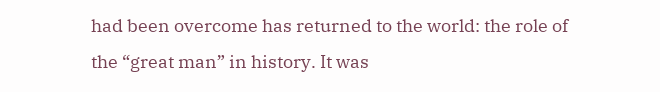had been overcome has returned to the world: the role of the “great man” in history. It was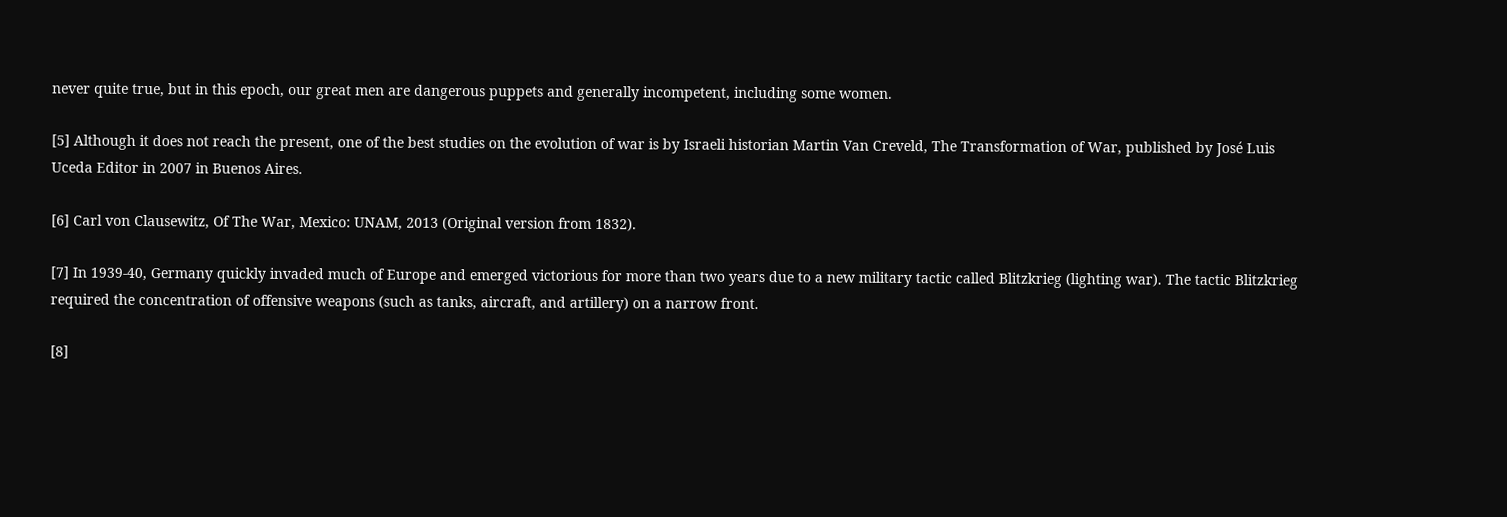never quite true, but in this epoch, our great men are dangerous puppets and generally incompetent, including some women.

[5] Although it does not reach the present, one of the best studies on the evolution of war is by Israeli historian Martin Van Creveld, The Transformation of War, published by José Luis Uceda Editor in 2007 in Buenos Aires.

[6] Carl von Clausewitz, Of The War, Mexico: UNAM, 2013 (Original version from 1832).

[7] In 1939-40, Germany quickly invaded much of Europe and emerged victorious for more than two years due to a new military tactic called Blitzkrieg (lighting war). The tactic Blitzkrieg required the concentration of offensive weapons (such as tanks, aircraft, and artillery) on a narrow front.

[8]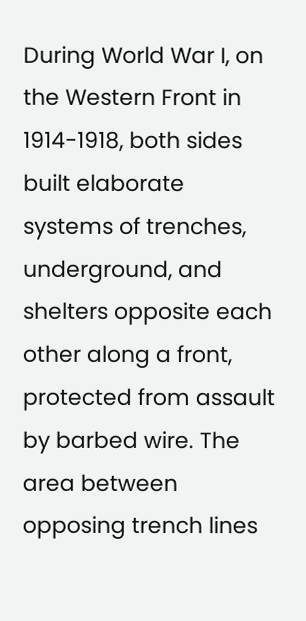During World War I, on the Western Front in 1914-1918, both sides built elaborate systems of trenches, underground, and shelters opposite each other along a front, protected from assault by barbed wire. The area between opposing trench lines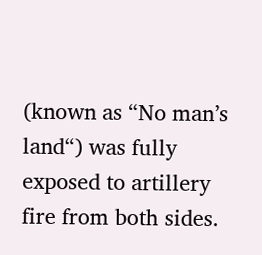(known as “No man’s land“) was fully exposed to artillery fire from both sides.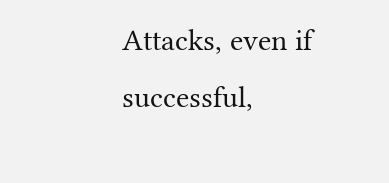Attacks, even if successful,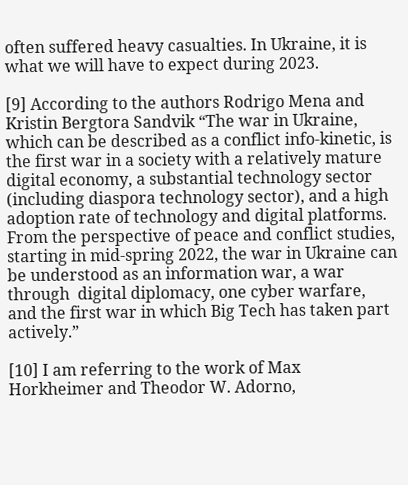often suffered heavy casualties. In Ukraine, it is what we will have to expect during 2023.

[9] According to the authors Rodrigo Mena and Kristin Bergtora Sandvik “The war in Ukraine, which can be described as a conflict info-kinetic, is the first war in a society with a relatively mature digital economy, a substantial technology sector (including diaspora technology sector), and a high adoption rate of technology and digital platforms. From the perspective of peace and conflict studies, starting in mid-spring 2022, the war in Ukraine can be understood as an information war, a war through  digital diplomacy, one cyber warfare, and the first war in which Big Tech has taken part actively.”

[10] I am referring to the work of Max Horkheimer and Theodor W. Adorno,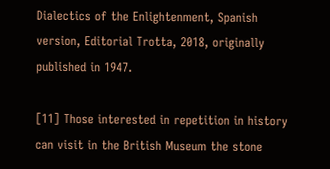Dialectics of the Enlightenment, Spanish version, Editorial Trotta, 2018, originally published in 1947.

[11] Those interested in repetition in history can visit in the British Museum the stone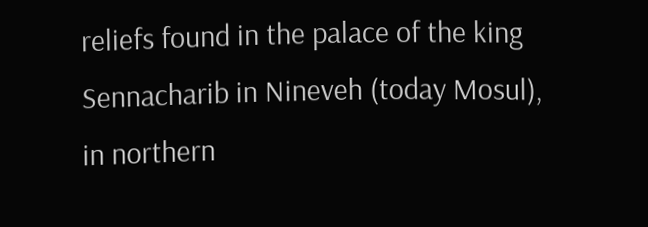reliefs found in the palace of the king Sennacharib in Nineveh (today Mosul), in northern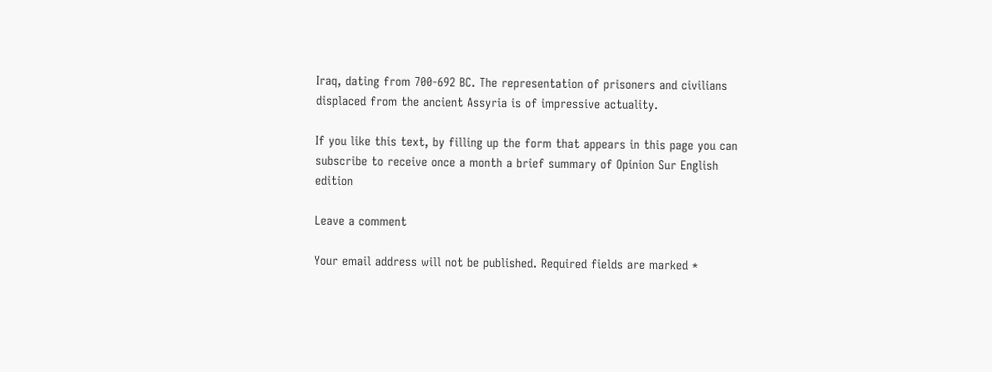Iraq, dating from 700-692 BC. The representation of prisoners and civilians displaced from the ancient Assyria is of impressive actuality.

If you like this text, by filling up the form that appears in this page you can subscribe to receive once a month a brief summary of Opinion Sur English edition

Leave a comment

Your email address will not be published. Required fields are marked *